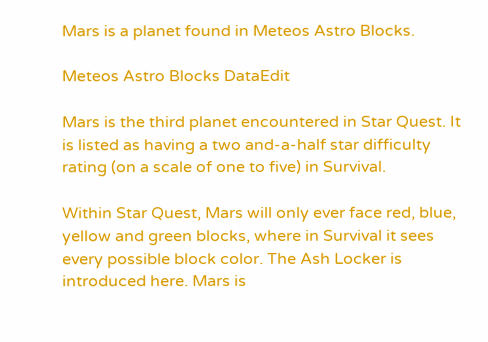Mars is a planet found in Meteos Astro Blocks.

Meteos Astro Blocks DataEdit

Mars is the third planet encountered in Star Quest. It is listed as having a two and-a-half star difficulty rating (on a scale of one to five) in Survival.

Within Star Quest, Mars will only ever face red, blue, yellow and green blocks, where in Survival it sees every possible block color. The Ash Locker is introduced here. Mars is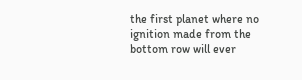the first planet where no ignition made from the bottom row will ever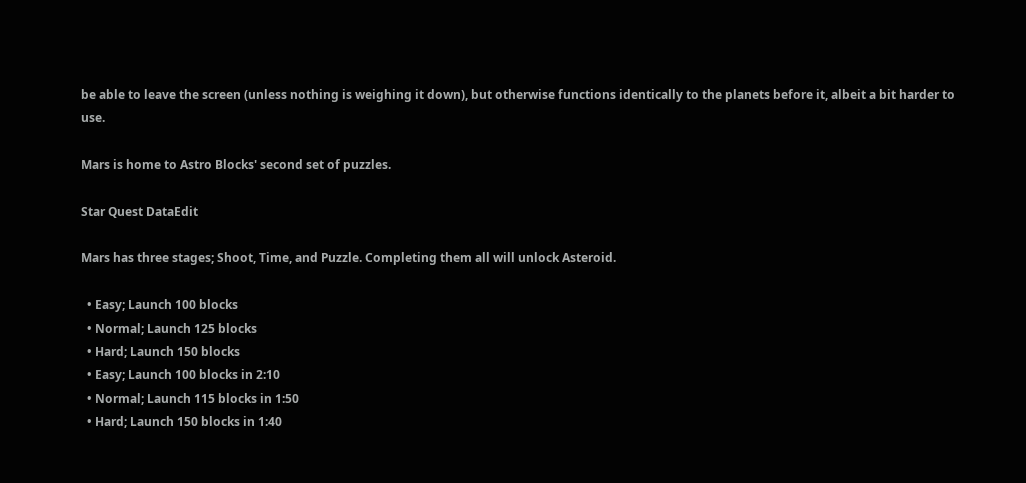be able to leave the screen (unless nothing is weighing it down), but otherwise functions identically to the planets before it, albeit a bit harder to use.

Mars is home to Astro Blocks' second set of puzzles.

Star Quest DataEdit

Mars has three stages; Shoot, Time, and Puzzle. Completing them all will unlock Asteroid.

  • Easy; Launch 100 blocks
  • Normal; Launch 125 blocks
  • Hard; Launch 150 blocks
  • Easy; Launch 100 blocks in 2:10
  • Normal; Launch 115 blocks in 1:50
  • Hard; Launch 150 blocks in 1:40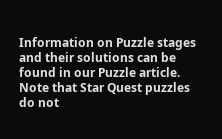Information on Puzzle stages and their solutions can be found in our Puzzle article. Note that Star Quest puzzles do not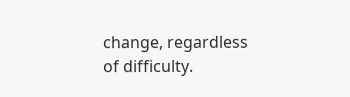change, regardless of difficulty.